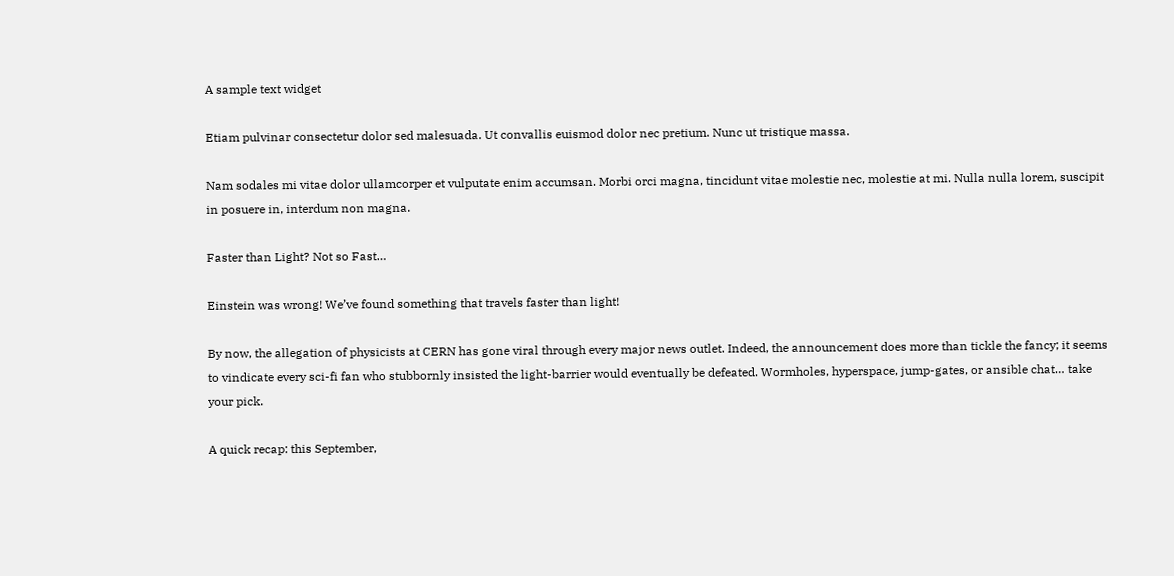A sample text widget

Etiam pulvinar consectetur dolor sed malesuada. Ut convallis euismod dolor nec pretium. Nunc ut tristique massa.

Nam sodales mi vitae dolor ullamcorper et vulputate enim accumsan. Morbi orci magna, tincidunt vitae molestie nec, molestie at mi. Nulla nulla lorem, suscipit in posuere in, interdum non magna.

Faster than Light? Not so Fast…

Einstein was wrong! We’ve found something that travels faster than light!

By now, the allegation of physicists at CERN has gone viral through every major news outlet. Indeed, the announcement does more than tickle the fancy; it seems to vindicate every sci-fi fan who stubbornly insisted the light-barrier would eventually be defeated. Wormholes, hyperspace, jump-gates, or ansible chat… take your pick.

A quick recap: this September,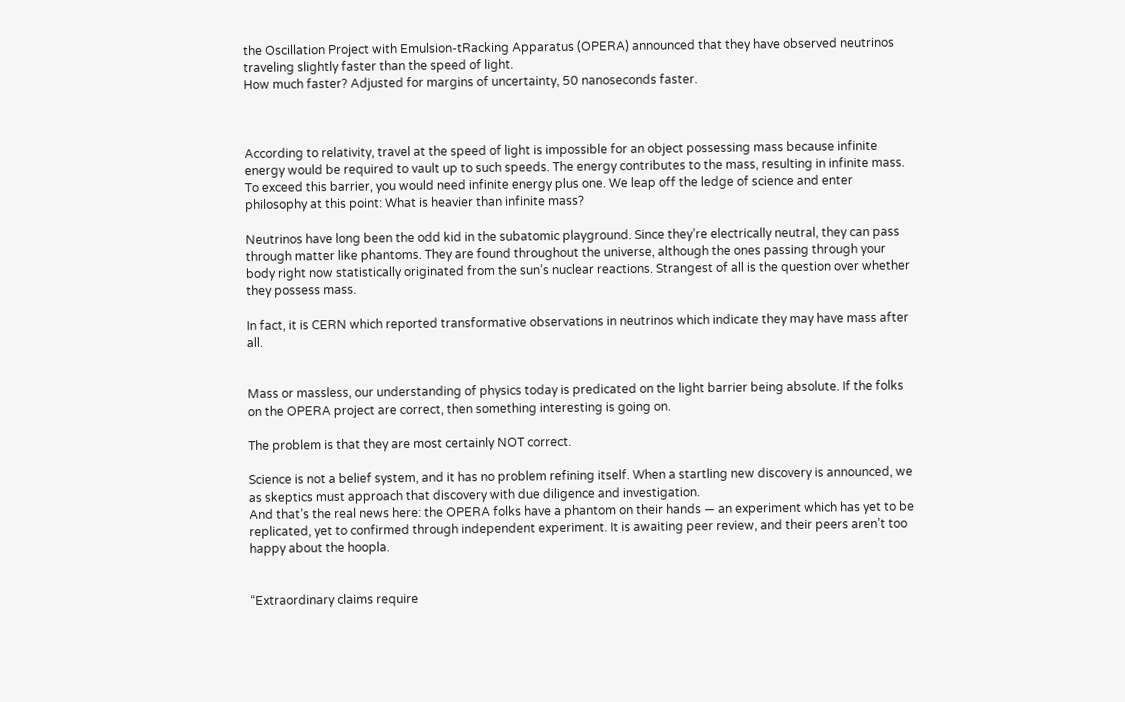the Oscillation Project with Emulsion-tRacking Apparatus (OPERA) announced that they have observed neutrinos traveling slightly faster than the speed of light.
How much faster? Adjusted for margins of uncertainty, 50 nanoseconds faster.



According to relativity, travel at the speed of light is impossible for an object possessing mass because infinite energy would be required to vault up to such speeds. The energy contributes to the mass, resulting in infinite mass. To exceed this barrier, you would need infinite energy plus one. We leap off the ledge of science and enter philosophy at this point: What is heavier than infinite mass?

Neutrinos have long been the odd kid in the subatomic playground. Since they’re electrically neutral, they can pass through matter like phantoms. They are found throughout the universe, although the ones passing through your body right now statistically originated from the sun’s nuclear reactions. Strangest of all is the question over whether they possess mass.

In fact, it is CERN which reported transformative observations in neutrinos which indicate they may have mass after all.


Mass or massless, our understanding of physics today is predicated on the light barrier being absolute. If the folks on the OPERA project are correct, then something interesting is going on.

The problem is that they are most certainly NOT correct.

Science is not a belief system, and it has no problem refining itself. When a startling new discovery is announced, we as skeptics must approach that discovery with due diligence and investigation.
And that’s the real news here: the OPERA folks have a phantom on their hands — an experiment which has yet to be replicated, yet to confirmed through independent experiment. It is awaiting peer review, and their peers aren’t too happy about the hoopla.


“Extraordinary claims require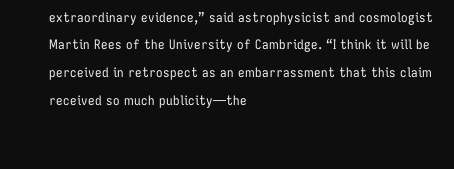extraordinary evidence,” said astrophysicist and cosmologist Martin Rees of the University of Cambridge. “I think it will be perceived in retrospect as an embarrassment that this claim received so much publicity—the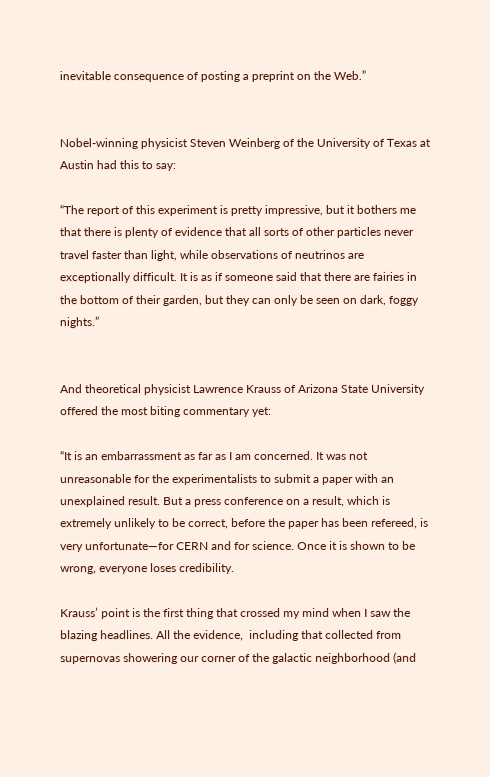inevitable consequence of posting a preprint on the Web.”


Nobel-winning physicist Steven Weinberg of the University of Texas at Austin had this to say:

“The report of this experiment is pretty impressive, but it bothers me that there is plenty of evidence that all sorts of other particles never travel faster than light, while observations of neutrinos are exceptionally difficult. It is as if someone said that there are fairies in the bottom of their garden, but they can only be seen on dark, foggy nights.”


And theoretical physicist Lawrence Krauss of Arizona State University offered the most biting commentary yet:

“It is an embarrassment as far as I am concerned. It was not unreasonable for the experimentalists to submit a paper with an unexplained result. But a press conference on a result, which is extremely unlikely to be correct, before the paper has been refereed, is very unfortunate—for CERN and for science. Once it is shown to be wrong, everyone loses credibility.

Krauss’ point is the first thing that crossed my mind when I saw the blazing headlines. All the evidence,  including that collected from supernovas showering our corner of the galactic neighborhood (and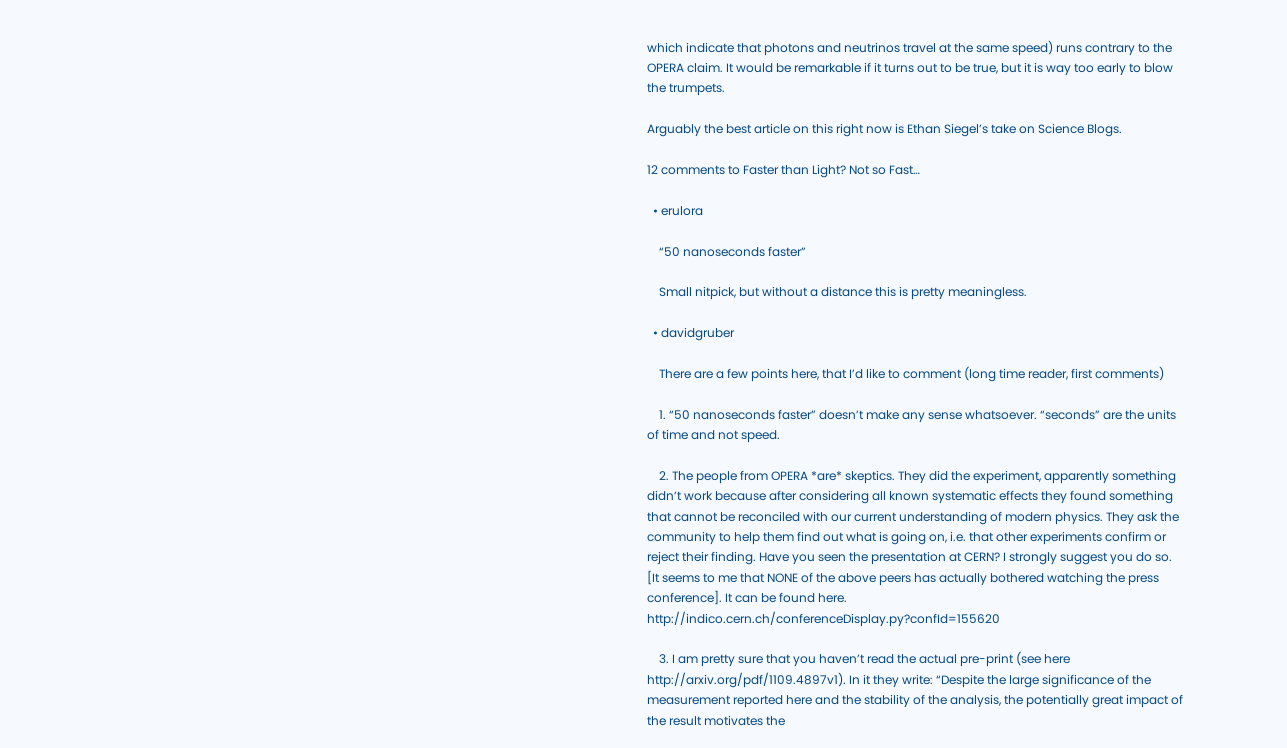which indicate that photons and neutrinos travel at the same speed) runs contrary to the OPERA claim. It would be remarkable if it turns out to be true, but it is way too early to blow the trumpets.

Arguably the best article on this right now is Ethan Siegel’s take on Science Blogs.

12 comments to Faster than Light? Not so Fast…

  • erulora

    “50 nanoseconds faster”

    Small nitpick, but without a distance this is pretty meaningless.

  • davidgruber

    There are a few points here, that I’d like to comment (long time reader, first comments)

    1. “50 nanoseconds faster” doesn’t make any sense whatsoever. “seconds” are the units of time and not speed.

    2. The people from OPERA *are* skeptics. They did the experiment, apparently something didn’t work because after considering all known systematic effects they found something that cannot be reconciled with our current understanding of modern physics. They ask the community to help them find out what is going on, i.e. that other experiments confirm or reject their finding. Have you seen the presentation at CERN? I strongly suggest you do so. [It seems to me that NONE of the above peers has actually bothered watching the press conference]. It can be found here. http://indico.cern.ch/conferenceDisplay.py?confId=155620

    3. I am pretty sure that you haven’t read the actual pre-print (see here http://arxiv.org/pdf/1109.4897v1). In it they write: “Despite the large significance of the measurement reported here and the stability of the analysis, the potentially great impact of the result motivates the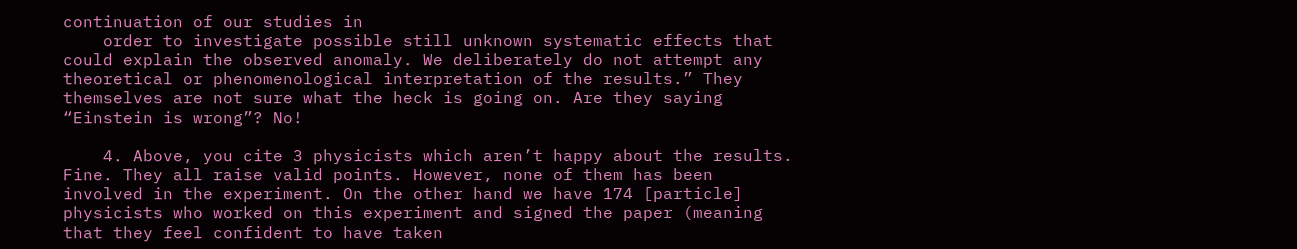continuation of our studies in
    order to investigate possible still unknown systematic effects that could explain the observed anomaly. We deliberately do not attempt any theoretical or phenomenological interpretation of the results.” They themselves are not sure what the heck is going on. Are they saying “Einstein is wrong”? No!

    4. Above, you cite 3 physicists which aren’t happy about the results. Fine. They all raise valid points. However, none of them has been involved in the experiment. On the other hand we have 174 [particle] physicists who worked on this experiment and signed the paper (meaning that they feel confident to have taken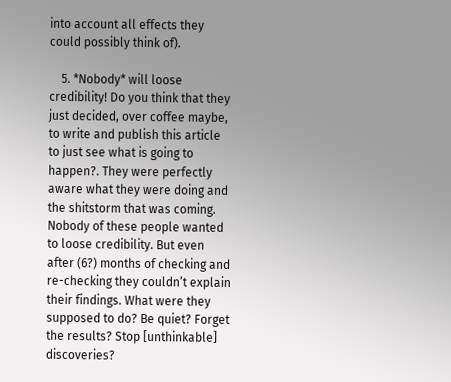into account all effects they could possibly think of).

    5. *Nobody* will loose credibility! Do you think that they just decided, over coffee maybe, to write and publish this article to just see what is going to happen?. They were perfectly aware what they were doing and the shitstorm that was coming. Nobody of these people wanted to loose credibility. But even after (6?) months of checking and re-checking they couldn’t explain their findings. What were they supposed to do? Be quiet? Forget the results? Stop [unthinkable] discoveries?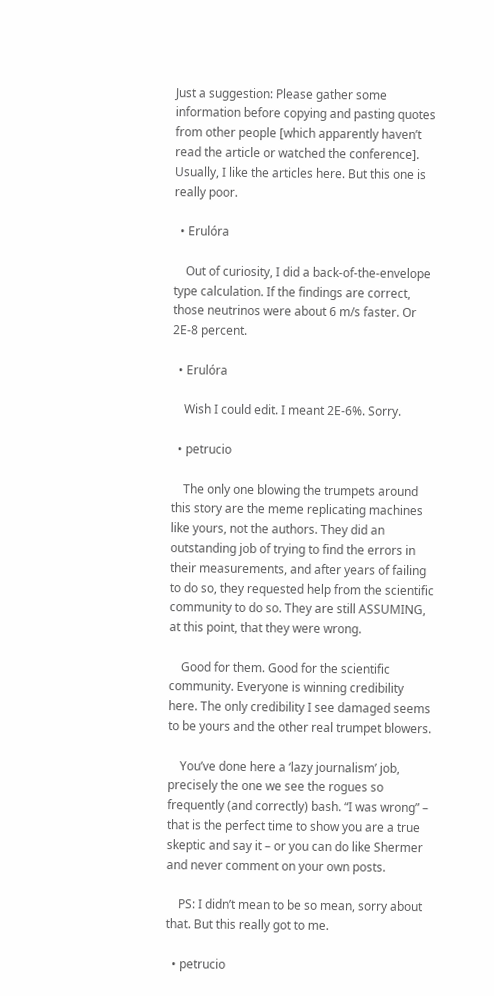Just a suggestion: Please gather some information before copying and pasting quotes from other people [which apparently haven’t read the article or watched the conference]. Usually, I like the articles here. But this one is really poor.

  • Erulóra

    Out of curiosity, I did a back-of-the-envelope type calculation. If the findings are correct, those neutrinos were about 6 m/s faster. Or 2E-8 percent.

  • Erulóra

    Wish I could edit. I meant 2E-6%. Sorry.

  • petrucio

    The only one blowing the trumpets around this story are the meme replicating machines like yours, not the authors. They did an outstanding job of trying to find the errors in their measurements, and after years of failing to do so, they requested help from the scientific community to do so. They are still ASSUMING, at this point, that they were wrong.

    Good for them. Good for the scientific community. Everyone is winning credibility here. The only credibility I see damaged seems to be yours and the other real trumpet blowers.

    You’ve done here a ‘lazy journalism’ job, precisely the one we see the rogues so frequently (and correctly) bash. “I was wrong” – that is the perfect time to show you are a true skeptic and say it – or you can do like Shermer and never comment on your own posts.

    PS: I didn’t mean to be so mean, sorry about that. But this really got to me.

  • petrucio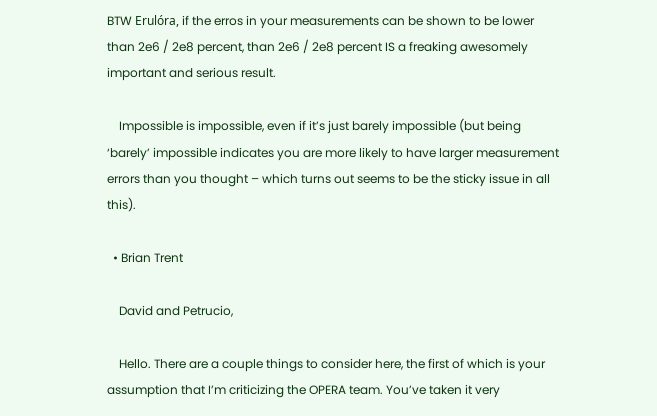BTW Erulóra, if the erros in your measurements can be shown to be lower than 2e6 / 2e8 percent, than 2e6 / 2e8 percent IS a freaking awesomely important and serious result.

    Impossible is impossible, even if it’s just barely impossible (but being ‘barely’ impossible indicates you are more likely to have larger measurement errors than you thought – which turns out seems to be the sticky issue in all this).

  • Brian Trent

    David and Petrucio,

    Hello. There are a couple things to consider here, the first of which is your assumption that I’m criticizing the OPERA team. You’ve taken it very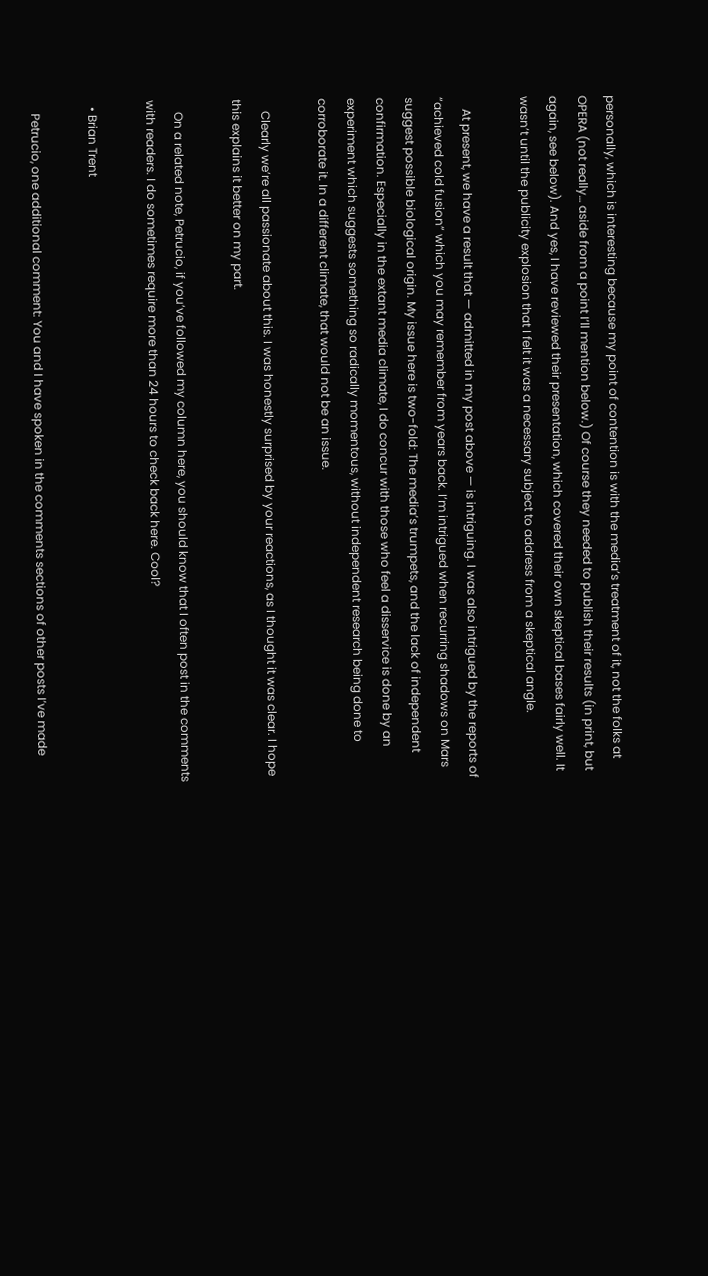personally, which is interesting because my point of contention is with the media’s treatment of it, not the folks at OPERA (not really… aside from a point I’ll mention below.) Of course they needed to publish their results (in print, but again, see below). And yes, I have reviewed their presentation, which covered their own skeptical bases fairly well. It wasn’t until the publicity explosion that I felt it was a necessary subject to address from a skeptical angle.

    At present, we have a result that — admitted in my post above — is intriguing. I was also intrigued by the reports of “achieved cold fusion” which you may remember from years back. I’m intrigued when recurring shadows on Mars suggest possible biological origin. My issue here is two-fold: The media’s trumpets, and the lack of independent confirmation. Especially in the extant media climate, I do concur with those who feel a disservice is done by an experiment which suggests something so radically momentous, without independent research being done to corroborate it. In a different climate, that would not be an issue.

    Clearly we’re all passionate about this. I was honestly surprised by your reactions, as I thought it was clear. I hope this explains it better on my part.

    On a related note, Petrucio, if you’ve followed my column here, you should know that I often post in the comments with readers. I do sometimes require more than 24 hours to check back here. Cool?

  • Brian Trent

    Petrucio, one additional comment: You and I have spoken in the comments sections of other posts I’ve made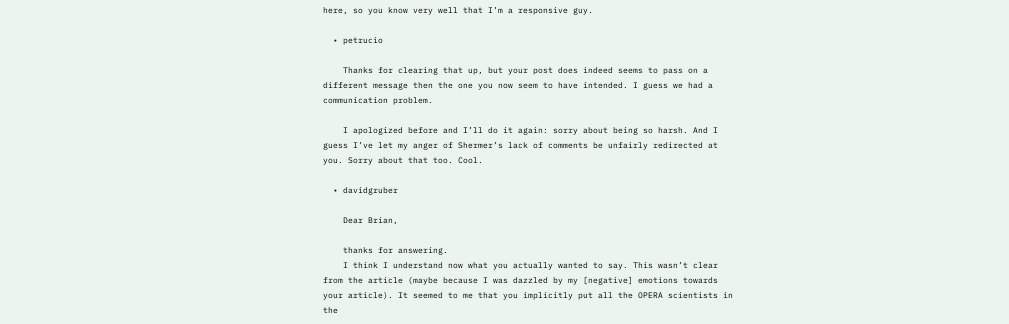here, so you know very well that I’m a responsive guy.

  • petrucio

    Thanks for clearing that up, but your post does indeed seems to pass on a different message then the one you now seem to have intended. I guess we had a communication problem.

    I apologized before and I’ll do it again: sorry about being so harsh. And I guess I’ve let my anger of Shermer’s lack of comments be unfairly redirected at you. Sorry about that too. Cool.

  • davidgruber

    Dear Brian,

    thanks for answering.
    I think I understand now what you actually wanted to say. This wasn’t clear from the article (maybe because I was dazzled by my [negative] emotions towards your article). It seemed to me that you implicitly put all the OPERA scientists in the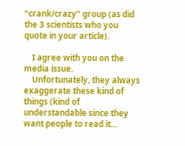“crank/crazy” group (as did the 3 scientists who you quote in your article).

    I agree with you on the media issue.
    Unfortunately, they always exaggerate these kind of things (kind of understandable since they want people to read it…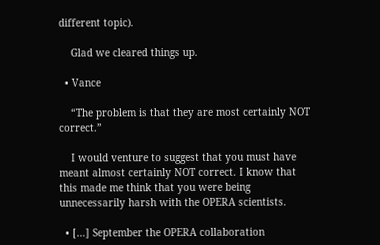different topic).

    Glad we cleared things up.

  • Vance

    “The problem is that they are most certainly NOT correct.”

    I would venture to suggest that you must have meant almost certainly NOT correct. I know that this made me think that you were being unnecessarily harsh with the OPERA scientists.

  • […] September the OPERA collaboration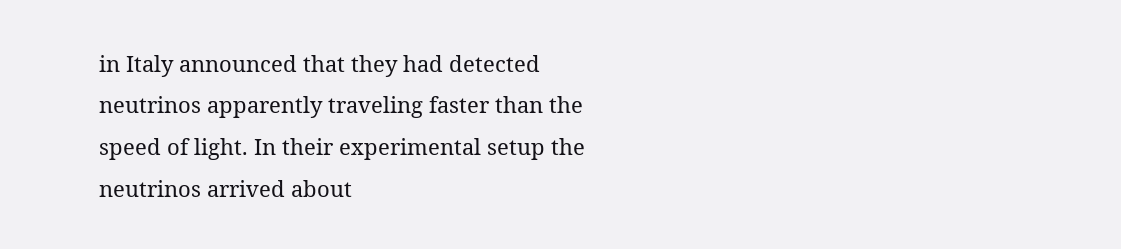in Italy announced that they had detected neutrinos apparently traveling faster than the speed of light. In their experimental setup the neutrinos arrived about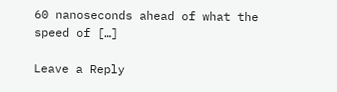60 nanoseconds ahead of what the speed of […]

Leave a Reply